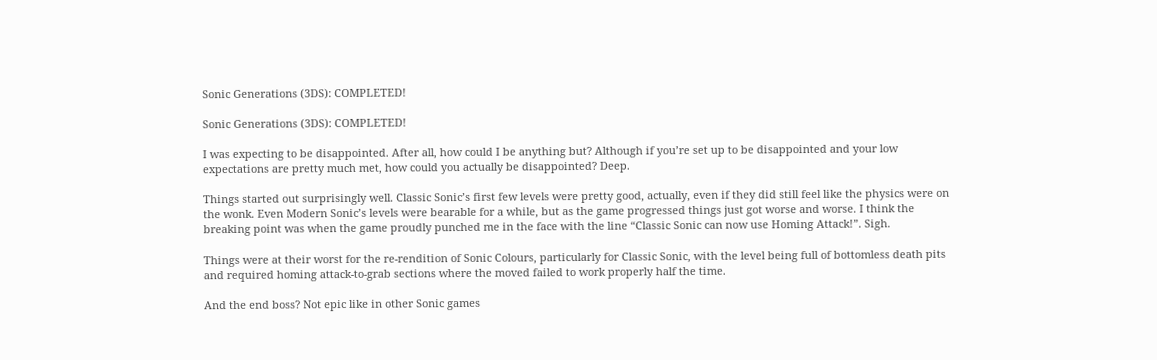Sonic Generations (3DS): COMPLETED!

Sonic Generations (3DS): COMPLETED!

I was expecting to be disappointed. After all, how could I be anything but? Although if you’re set up to be disappointed and your low expectations are pretty much met, how could you actually be disappointed? Deep.

Things started out surprisingly well. Classic Sonic’s first few levels were pretty good, actually, even if they did still feel like the physics were on the wonk. Even Modern Sonic’s levels were bearable for a while, but as the game progressed things just got worse and worse. I think the breaking point was when the game proudly punched me in the face with the line “Classic Sonic can now use Homing Attack!”. Sigh.

Things were at their worst for the re-rendition of Sonic Colours, particularly for Classic Sonic, with the level being full of bottomless death pits and required homing attack-to-grab sections where the moved failed to work properly half the time.

And the end boss? Not epic like in other Sonic games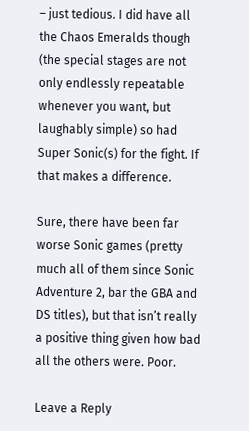– just tedious. I did have all the Chaos Emeralds though (the special stages are not only endlessly repeatable whenever you want, but laughably simple) so had Super Sonic(s) for the fight. If that makes a difference.

Sure, there have been far worse Sonic games (pretty much all of them since Sonic Adventure 2, bar the GBA and DS titles), but that isn’t really a positive thing given how bad all the others were. Poor.

Leave a Reply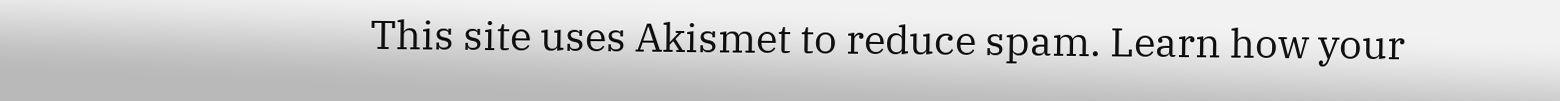This site uses Akismet to reduce spam. Learn how your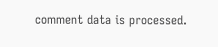comment data is processed.